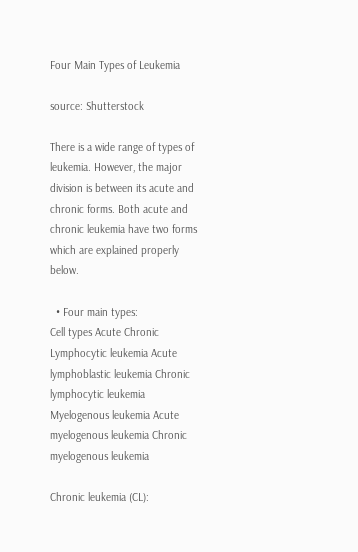Four Main Types of Leukemia

source: Shutterstock

There is a wide range of types of leukemia. However, the major division is between its acute and chronic forms. Both acute and chronic leukemia have two forms which are explained properly below.

  • Four main types:
Cell types Acute Chronic
Lymphocytic leukemia Acute lymphoblastic leukemia Chronic lymphocytic leukemia
Myelogenous leukemia Acute myelogenous leukemia Chronic myelogenous leukemia

Chronic leukemia (CL):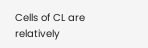Cells of CL are relatively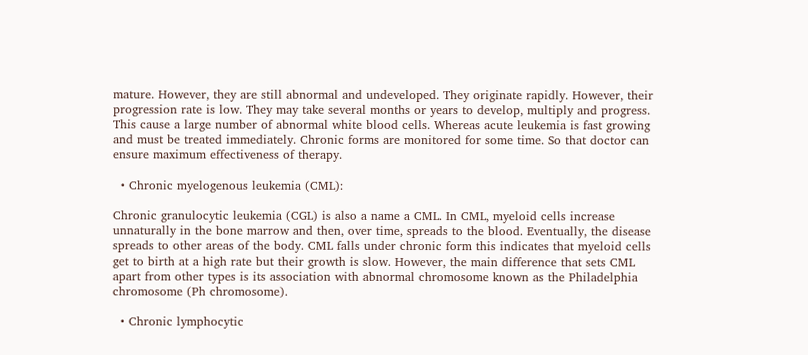mature. However, they are still abnormal and undeveloped. They originate rapidly. However, their progression rate is low. They may take several months or years to develop, multiply and progress. This cause a large number of abnormal white blood cells. Whereas acute leukemia is fast growing and must be treated immediately. Chronic forms are monitored for some time. So that doctor can ensure maximum effectiveness of therapy.

  • Chronic myelogenous leukemia (CML):

Chronic granulocytic leukemia (CGL) is also a name a CML. In CML, myeloid cells increase unnaturally in the bone marrow and then, over time, spreads to the blood. Eventually, the disease spreads to other areas of the body. CML falls under chronic form this indicates that myeloid cells get to birth at a high rate but their growth is slow. However, the main difference that sets CML apart from other types is its association with abnormal chromosome known as the Philadelphia chromosome (Ph chromosome).

  • Chronic lymphocytic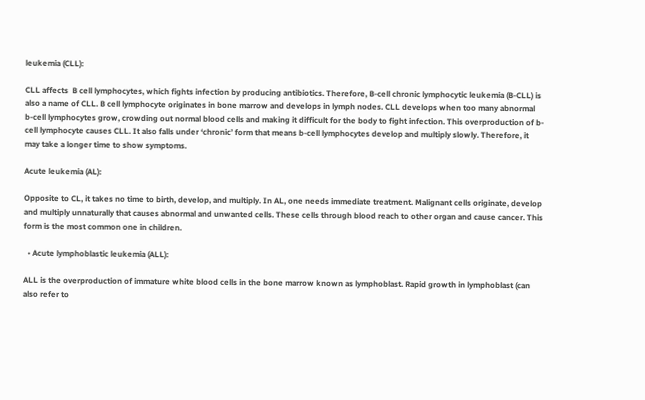leukemia (CLL):

CLL affects  B cell lymphocytes, which fights infection by producing antibiotics. Therefore, B-cell chronic lymphocytic leukemia (B-CLL) is also a name of CLL. B cell lymphocyte originates in bone marrow and develops in lymph nodes. CLL develops when too many abnormal b-cell lymphocytes grow, crowding out normal blood cells and making it difficult for the body to fight infection. This overproduction of b-cell lymphocyte causes CLL. It also falls under ‘chronic’ form that means b-cell lymphocytes develop and multiply slowly. Therefore, it may take a longer time to show symptoms.

Acute leukemia (AL):

Opposite to CL, it takes no time to birth, develop, and multiply. In AL, one needs immediate treatment. Malignant cells originate, develop and multiply unnaturally that causes abnormal and unwanted cells. These cells through blood reach to other organ and cause cancer. This form is the most common one in children.

  • Acute lymphoblastic leukemia (ALL):

ALL is the overproduction of immature white blood cells in the bone marrow known as lymphoblast. Rapid growth in lymphoblast (can also refer to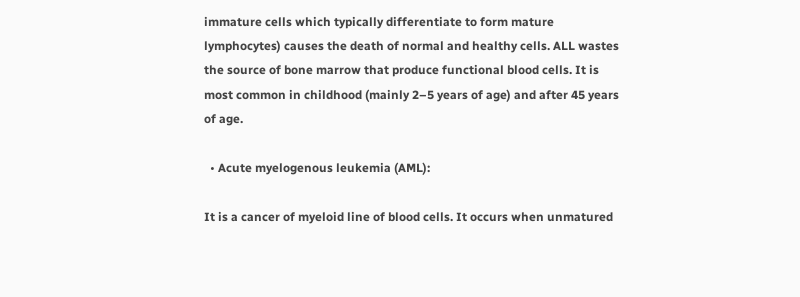immature cells which typically differentiate to form mature lymphocytes) causes the death of normal and healthy cells. ALL wastes the source of bone marrow that produce functional blood cells. It is most common in childhood (mainly 2–5 years of age) and after 45 years of age.

  • Acute myelogenous leukemia (AML):

It is a cancer of myeloid line of blood cells. It occurs when unmatured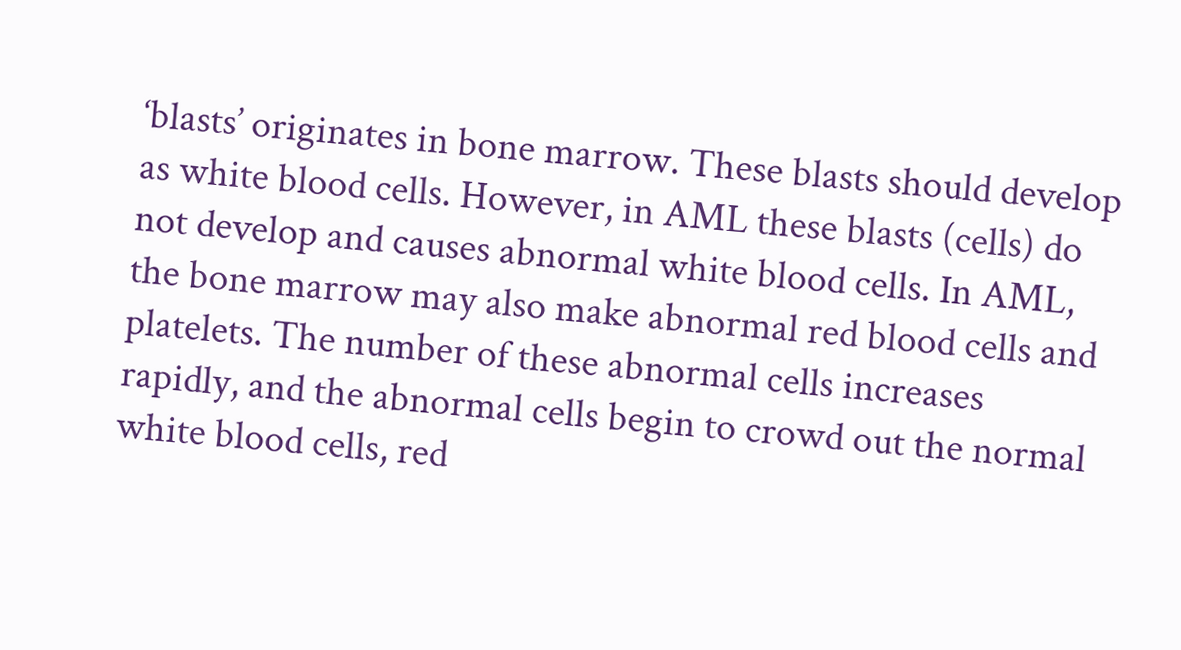‘blasts’ originates in bone marrow. These blasts should develop as white blood cells. However, in AML these blasts (cells) do not develop and causes abnormal white blood cells. In AML, the bone marrow may also make abnormal red blood cells and platelets. The number of these abnormal cells increases rapidly, and the abnormal cells begin to crowd out the normal white blood cells, red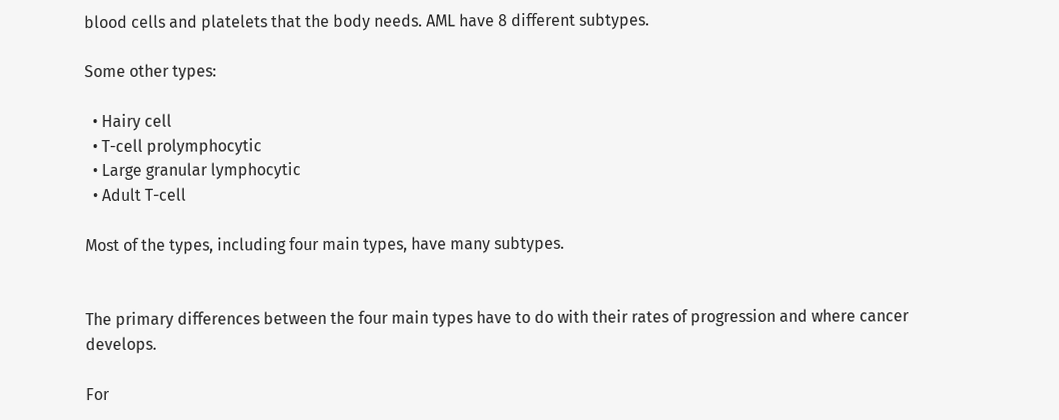blood cells and platelets that the body needs. AML have 8 different subtypes.

Some other types:

  • Hairy cell
  • T-cell prolymphocytic
  • Large granular lymphocytic
  • Adult T-cell

Most of the types, including four main types, have many subtypes.


The primary differences between the four main types have to do with their rates of progression and where cancer develops.

For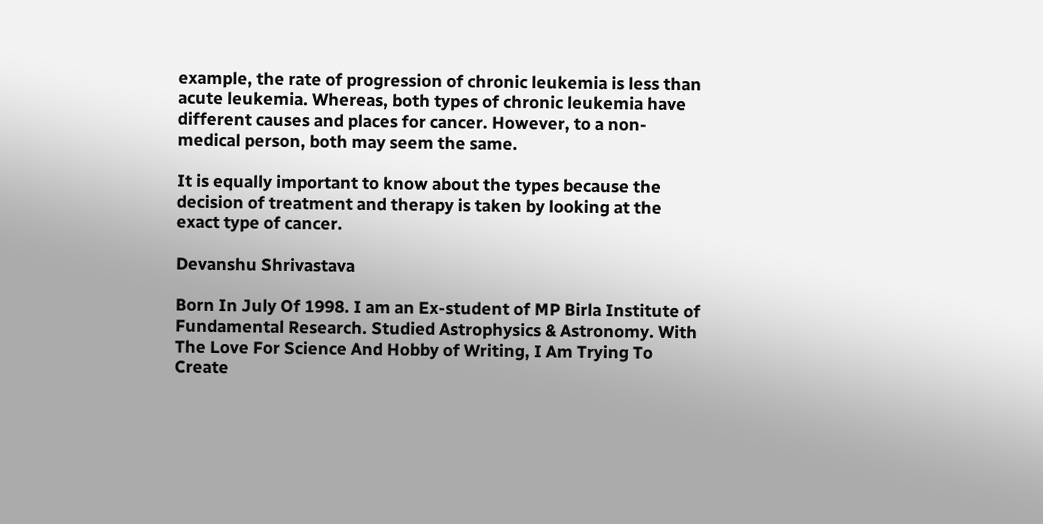example, the rate of progression of chronic leukemia is less than acute leukemia. Whereas, both types of chronic leukemia have different causes and places for cancer. However, to a non-medical person, both may seem the same.

It is equally important to know about the types because the decision of treatment and therapy is taken by looking at the exact type of cancer.

Devanshu Shrivastava

Born In July Of 1998. I am an Ex-student of MP Birla Institute of Fundamental Research. Studied Astrophysics & Astronomy. With The Love For Science And Hobby of Writing, I Am Trying To Create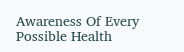Awareness Of Every Possible Health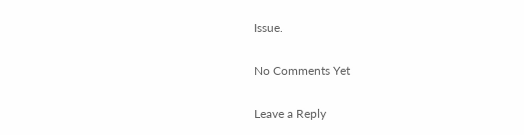Issue.

No Comments Yet

Leave a Reply